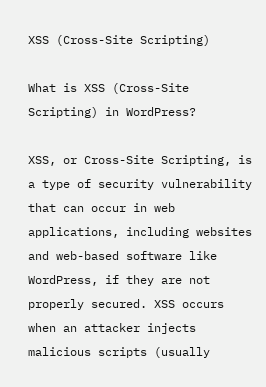XSS (Cross-Site Scripting)

What is XSS (Cross-Site Scripting) in WordPress?

XSS, or Cross-Site Scripting, is a type of security vulnerability that can occur in web applications, including websites and web-based software like WordPress, if they are not properly secured. XSS occurs when an attacker injects malicious scripts (usually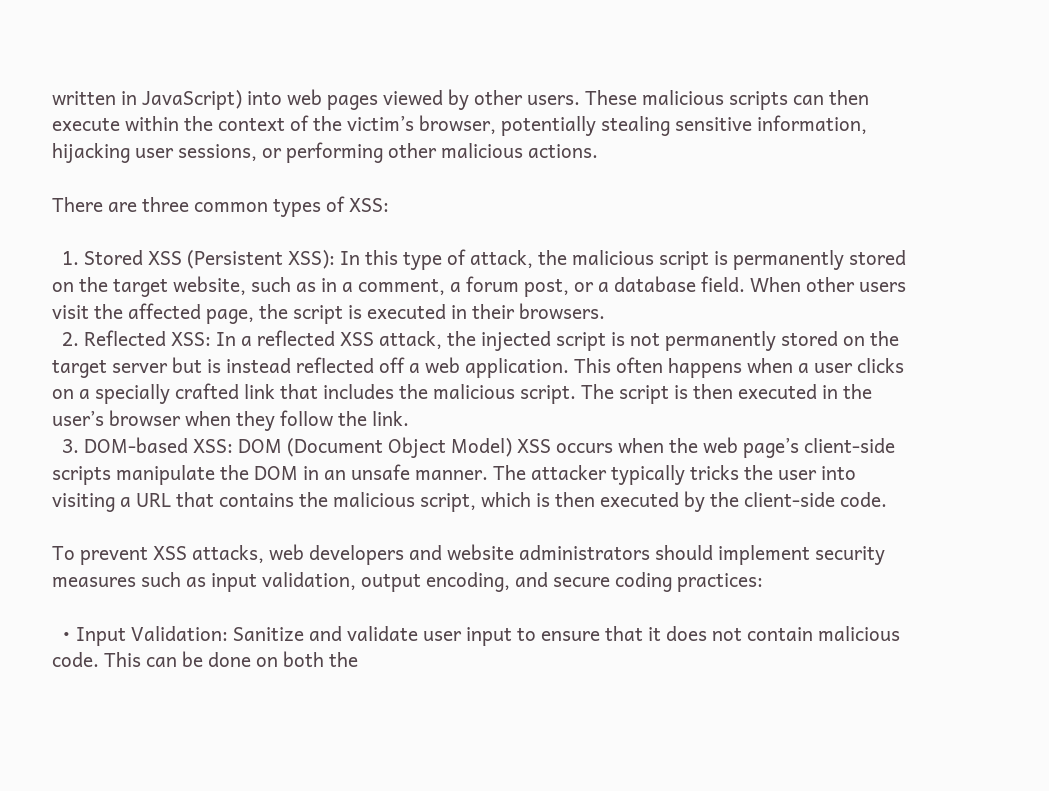written in JavaScript) into web pages viewed by other users. These malicious scripts can then execute within the context of the victim’s browser, potentially stealing sensitive information, hijacking user sessions, or performing other malicious actions.

There are three common types of XSS:

  1. Stored XSS (Persistent XSS): In this type of attack, the malicious script is permanently stored on the target website, such as in a comment, a forum post, or a database field. When other users visit the affected page, the script is executed in their browsers.
  2. Reflected XSS: In a reflected XSS attack, the injected script is not permanently stored on the target server but is instead reflected off a web application. This often happens when a user clicks on a specially crafted link that includes the malicious script. The script is then executed in the user’s browser when they follow the link.
  3. DOM-based XSS: DOM (Document Object Model) XSS occurs when the web page’s client-side scripts manipulate the DOM in an unsafe manner. The attacker typically tricks the user into visiting a URL that contains the malicious script, which is then executed by the client-side code.

To prevent XSS attacks, web developers and website administrators should implement security measures such as input validation, output encoding, and secure coding practices:

  • Input Validation: Sanitize and validate user input to ensure that it does not contain malicious code. This can be done on both the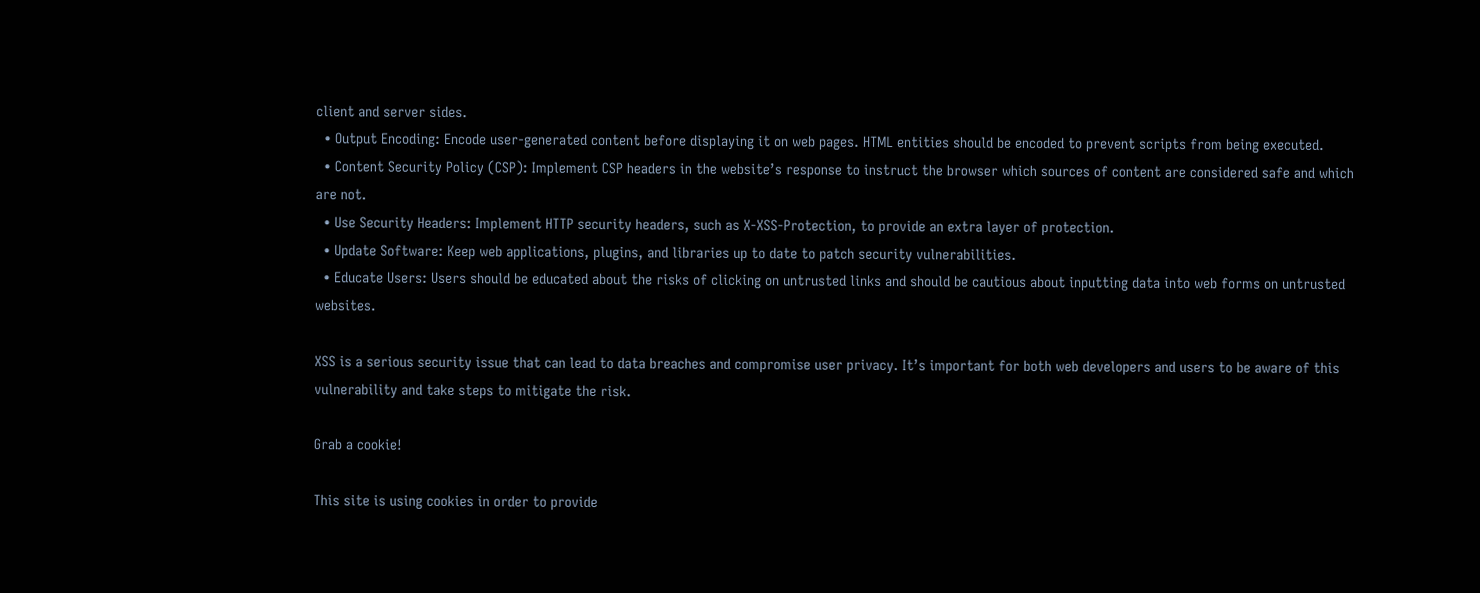client and server sides.
  • Output Encoding: Encode user-generated content before displaying it on web pages. HTML entities should be encoded to prevent scripts from being executed.
  • Content Security Policy (CSP): Implement CSP headers in the website’s response to instruct the browser which sources of content are considered safe and which are not.
  • Use Security Headers: Implement HTTP security headers, such as X-XSS-Protection, to provide an extra layer of protection.
  • Update Software: Keep web applications, plugins, and libraries up to date to patch security vulnerabilities.
  • Educate Users: Users should be educated about the risks of clicking on untrusted links and should be cautious about inputting data into web forms on untrusted websites.

XSS is a serious security issue that can lead to data breaches and compromise user privacy. It’s important for both web developers and users to be aware of this vulnerability and take steps to mitigate the risk.

Grab a cookie!

This site is using cookies in order to provide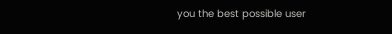you the best possible user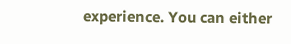experience. You can either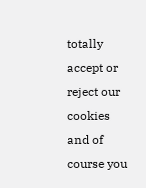totally accept or reject our cookies and of course you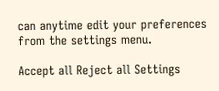can anytime edit your preferences from the settings menu.

Accept all Reject all Settings